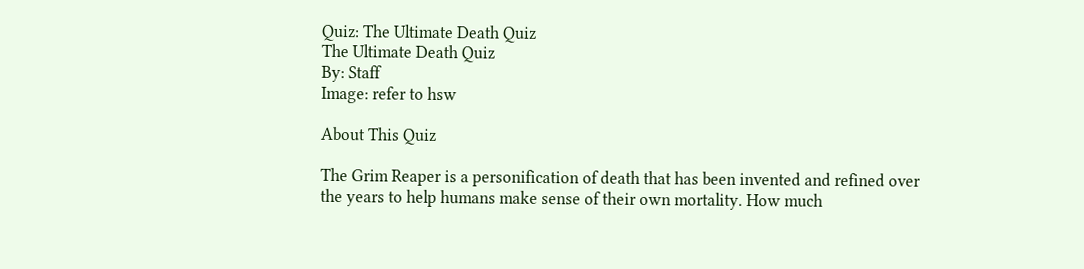Quiz: The Ultimate Death Quiz
The Ultimate Death Quiz
By: Staff
Image: refer to hsw

About This Quiz

The Grim Reaper is a personification of death that has been invented and refined over the years to help humans make sense of their own mortality. How much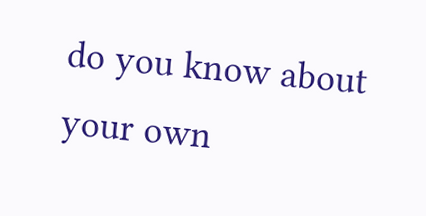do you know about your own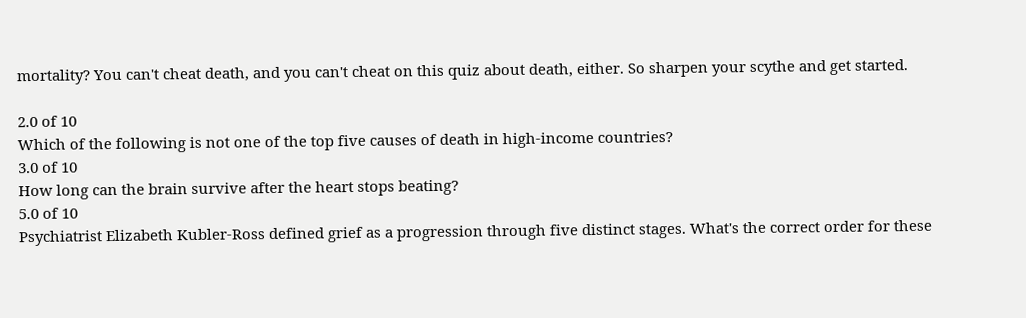mortality? You can't cheat death, and you can't cheat on this quiz about death, either. So sharpen your scythe and get started.

2.0 of 10
Which of the following is not one of the top five causes of death in high-income countries?
3.0 of 10
How long can the brain survive after the heart stops beating?
5.0 of 10
Psychiatrist Elizabeth Kubler-Ross defined grief as a progression through five distinct stages. What's the correct order for these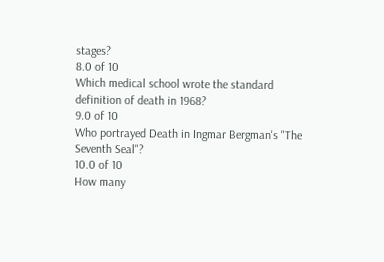stages?
8.0 of 10
Which medical school wrote the standard definition of death in 1968?
9.0 of 10
Who portrayed Death in Ingmar Bergman's "The Seventh Seal"?
10.0 of 10
How many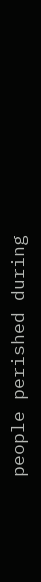people perished during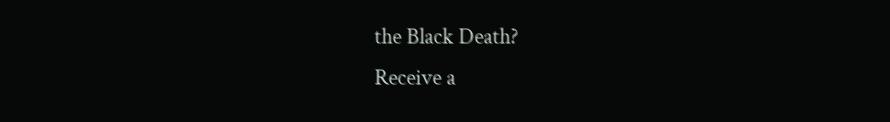the Black Death?
Receive a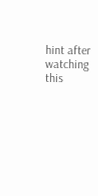hint after watching this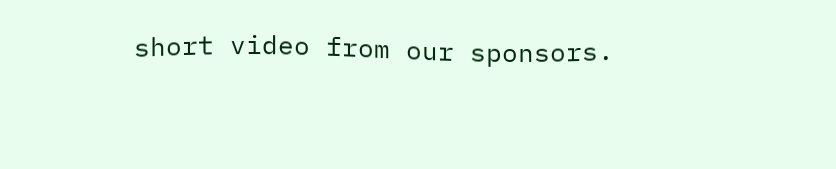short video from our sponsors.